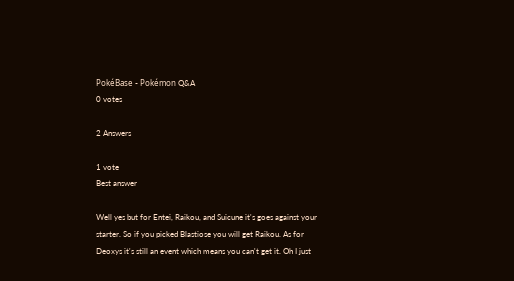PokéBase - Pokémon Q&A
0 votes

2 Answers

1 vote
Best answer

Well yes but for Entei, Raikou, and Suicune it's goes against your starter. So if you picked Blastiose you will get Raikou. As for Deoxys it's still an event which means you can't get it. Oh I just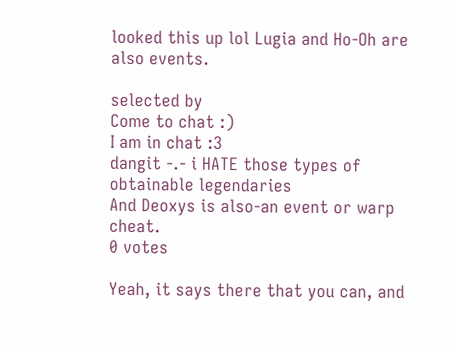looked this up lol Lugia and Ho-Oh are also events.

selected by
Come to chat :)
I am in chat :3
dangit -.- i HATE those types of obtainable legendaries
And Deoxys is also-an event or warp cheat.
0 votes

Yeah, it says there that you can, and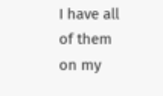I have all of them on my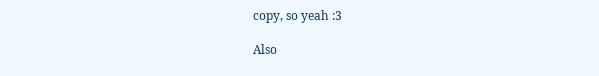copy, so yeah :3

Also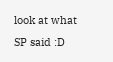look at what SP said :D